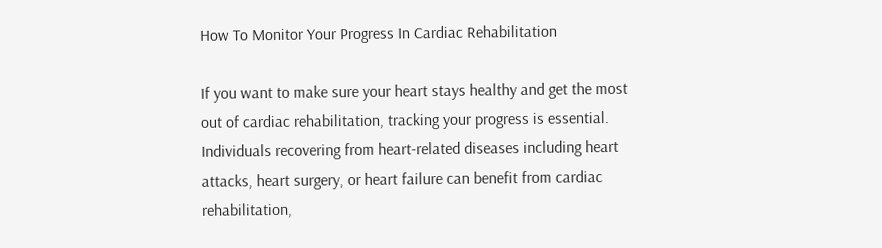How To Monitor Your Progress In Cardiac Rehabilitation

If you want to make sure your heart stays healthy and get the most out of cardiac rehabilitation, tracking your progress is essential. Individuals recovering from heart-related diseases including heart attacks, heart surgery, or heart failure can benefit from cardiac rehabilitation,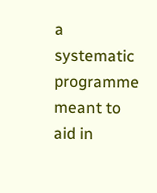a systematic programme meant to aid in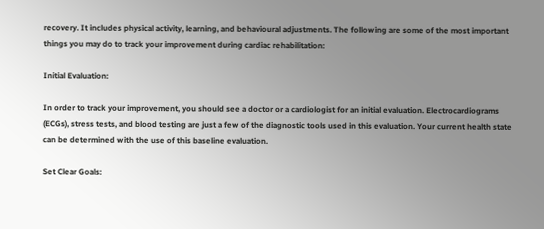recovery. It includes physical activity, learning, and behavioural adjustments. The following are some of the most important things you may do to track your improvement during cardiac rehabilitation:

Initial Evaluation:

In order to track your improvement, you should see a doctor or a cardiologist for an initial evaluation. Electrocardiograms (ECGs), stress tests, and blood testing are just a few of the diagnostic tools used in this evaluation. Your current health state can be determined with the use of this baseline evaluation.

Set Clear Goals: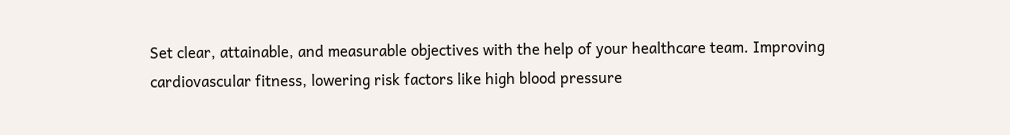Set clear, attainable, and measurable objectives with the help of your healthcare team. Improving cardiovascular fitness, lowering risk factors like high blood pressure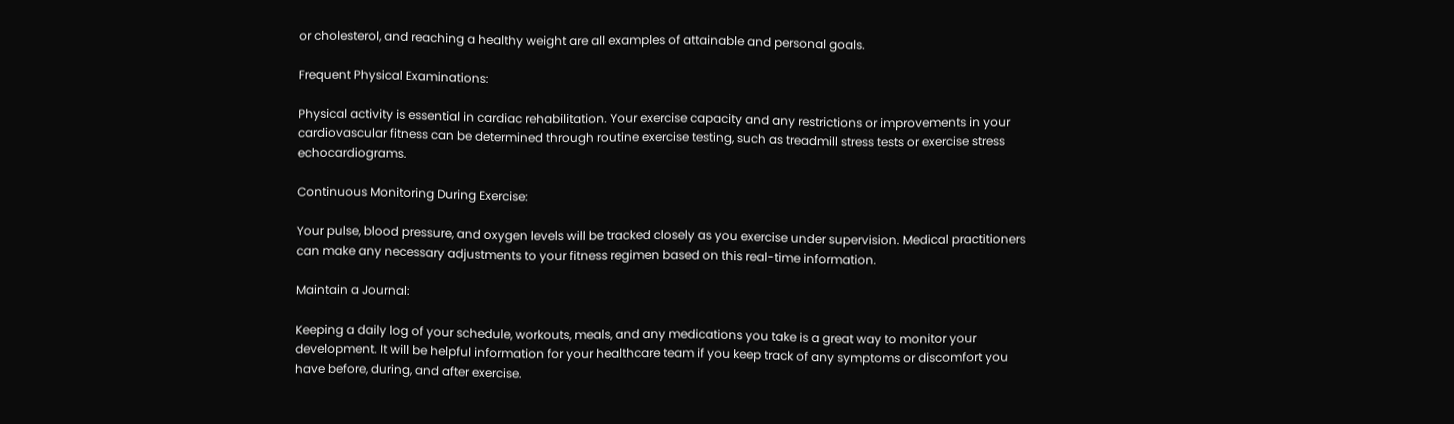or cholesterol, and reaching a healthy weight are all examples of attainable and personal goals.

Frequent Physical Examinations:

Physical activity is essential in cardiac rehabilitation. Your exercise capacity and any restrictions or improvements in your cardiovascular fitness can be determined through routine exercise testing, such as treadmill stress tests or exercise stress echocardiograms.

Continuous Monitoring During Exercise:

Your pulse, blood pressure, and oxygen levels will be tracked closely as you exercise under supervision. Medical practitioners can make any necessary adjustments to your fitness regimen based on this real-time information.

Maintain a Journal:

Keeping a daily log of your schedule, workouts, meals, and any medications you take is a great way to monitor your development. It will be helpful information for your healthcare team if you keep track of any symptoms or discomfort you have before, during, and after exercise.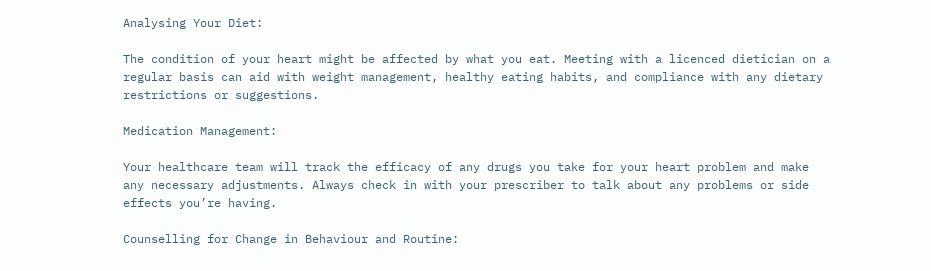Analysing Your Diet:

The condition of your heart might be affected by what you eat. Meeting with a licenced dietician on a regular basis can aid with weight management, healthy eating habits, and compliance with any dietary restrictions or suggestions.

Medication Management:

Your healthcare team will track the efficacy of any drugs you take for your heart problem and make any necessary adjustments. Always check in with your prescriber to talk about any problems or side effects you’re having.

Counselling for Change in Behaviour and Routine: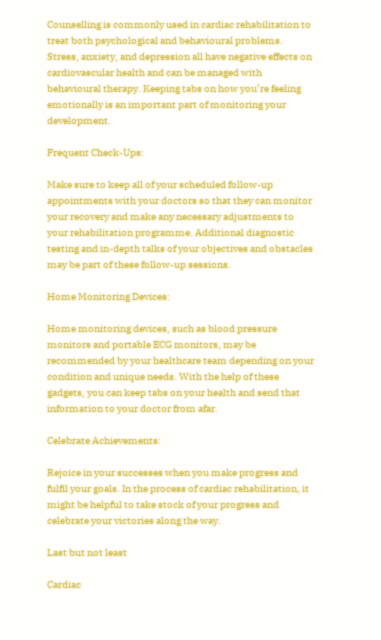Counselling is commonly used in cardiac rehabilitation to treat both psychological and behavioural problems. Stress, anxiety, and depression all have negative effects on cardiovascular health and can be managed with behavioural therapy. Keeping tabs on how you’re feeling emotionally is an important part of monitoring your development.

Frequent Check-Ups:

Make sure to keep all of your scheduled follow-up appointments with your doctors so that they can monitor your recovery and make any necessary adjustments to your rehabilitation programme. Additional diagnostic testing and in-depth talks of your objectives and obstacles may be part of these follow-up sessions.

Home Monitoring Devices:

Home monitoring devices, such as blood pressure monitors and portable ECG monitors, may be recommended by your healthcare team depending on your condition and unique needs. With the help of these gadgets, you can keep tabs on your health and send that information to your doctor from afar.

Celebrate Achievements:

Rejoice in your successes when you make progress and fulfil your goals. In the process of cardiac rehabilitation, it might be helpful to take stock of your progress and celebrate your victories along the way.

Last but not least

Cardiac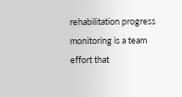rehabilitation progress monitoring is a team effort that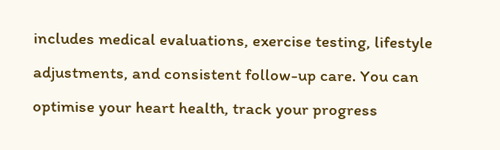includes medical evaluations, exercise testing, lifestyle adjustments, and consistent follow-up care. You can optimise your heart health, track your progress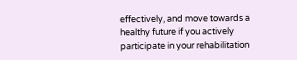effectively, and move towards a healthy future if you actively participate in your rehabilitation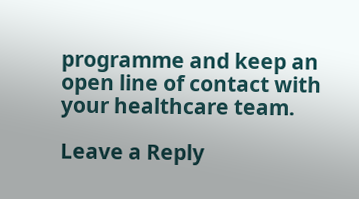programme and keep an open line of contact with your healthcare team.

Leave a Reply